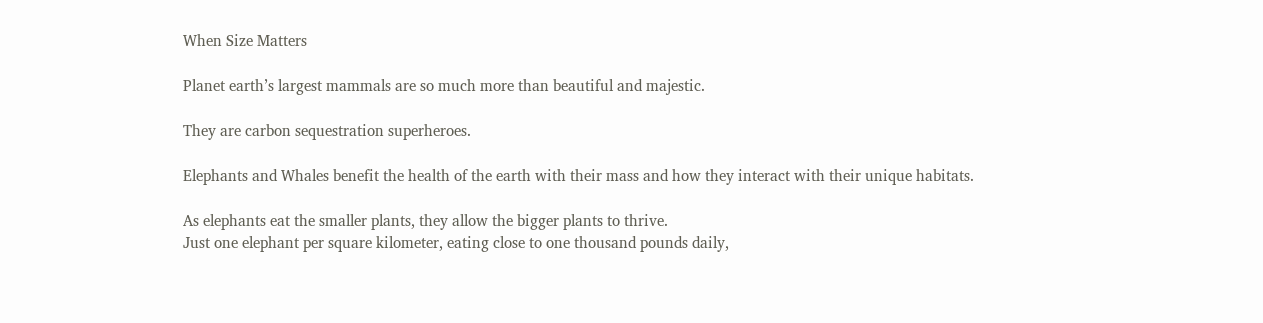When Size Matters

Planet earth’s largest mammals are so much more than beautiful and majestic.

They are carbon sequestration superheroes.

Elephants and Whales benefit the health of the earth with their mass and how they interact with their unique habitats.

As elephants eat the smaller plants, they allow the bigger plants to thrive.
Just one elephant per square kilometer, eating close to one thousand pounds daily,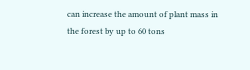can increase the amount of plant mass in the forest by up to 60 tons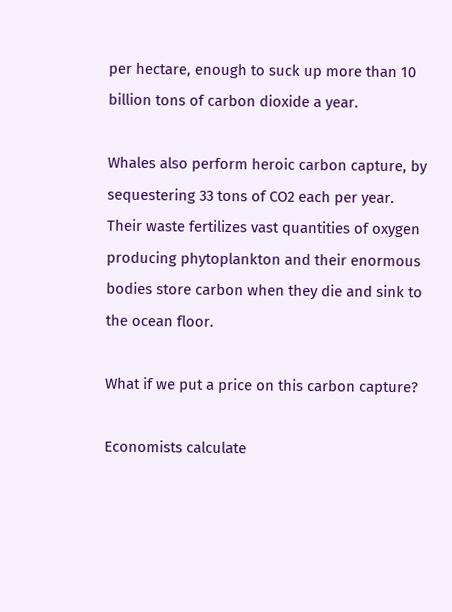per hectare, enough to suck up more than 10 billion tons of carbon dioxide a year.

Whales also perform heroic carbon capture, by sequestering 33 tons of CO2 each per year.
Their waste fertilizes vast quantities of oxygen producing phytoplankton and their enormous bodies store carbon when they die and sink to the ocean floor.

What if we put a price on this carbon capture?

Economists calculate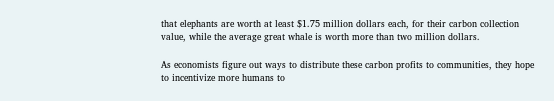that elephants are worth at least $1.75 million dollars each, for their carbon collection value, while the average great whale is worth more than two million dollars.

As economists figure out ways to distribute these carbon profits to communities, they hope to incentivize more humans to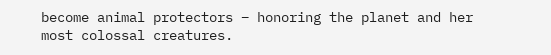become animal protectors – honoring the planet and her most colossal creatures.